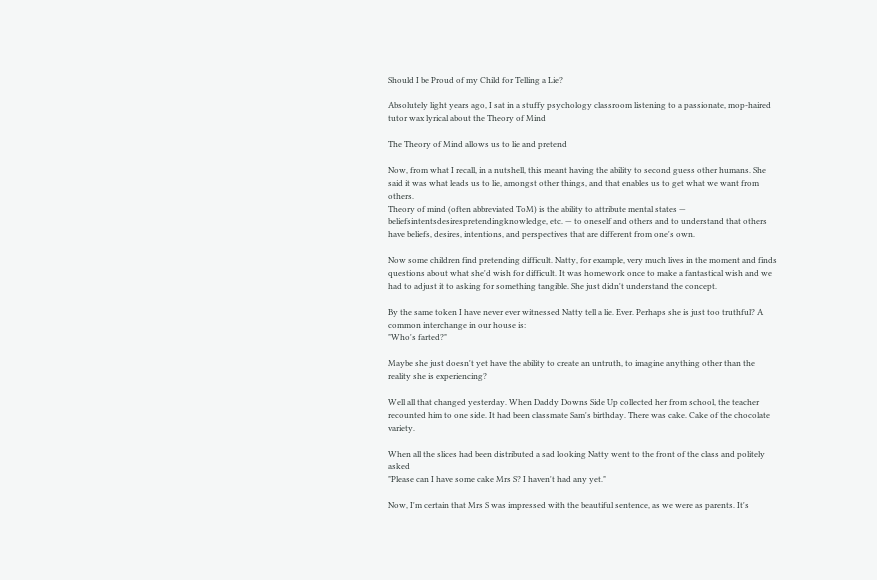Should I be Proud of my Child for Telling a Lie?

Absolutely light years ago, I sat in a stuffy psychology classroom listening to a passionate, mop-haired tutor wax lyrical about the Theory of Mind

The Theory of Mind allows us to lie and pretend

Now, from what I recall, in a nutshell, this meant having the ability to second guess other humans. She said it was what leads us to lie, amongst other things, and that enables us to get what we want from others.
Theory of mind (often abbreviated ToM) is the ability to attribute mental states — beliefsintentsdesirespretendingknowledge, etc. — to oneself and others and to understand that others have beliefs, desires, intentions, and perspectives that are different from one's own.

Now some children find pretending difficult. Natty, for example, very much lives in the moment and finds questions about what she'd wish for difficult. It was homework once to make a fantastical wish and we had to adjust it to asking for something tangible. She just didn't understand the concept.

By the same token I have never ever witnessed Natty tell a lie. Ever. Perhaps she is just too truthful? A common interchange in our house is:
"Who's farted?"

Maybe she just doesn't yet have the ability to create an untruth, to imagine anything other than the reality she is experiencing?

Well all that changed yesterday. When Daddy Downs Side Up collected her from school, the teacher recounted him to one side. It had been classmate Sam's birthday. There was cake. Cake of the chocolate variety.

When all the slices had been distributed a sad looking Natty went to the front of the class and politely asked
"Please can I have some cake Mrs S? I haven't had any yet."

Now, I'm certain that Mrs S was impressed with the beautiful sentence, as we were as parents. It's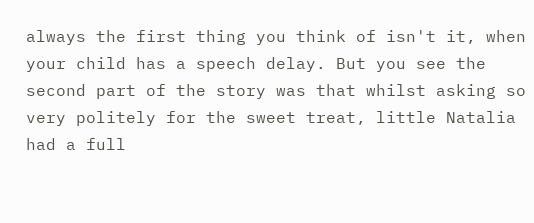always the first thing you think of isn't it, when your child has a speech delay. But you see the second part of the story was that whilst asking so very politely for the sweet treat, little Natalia had a full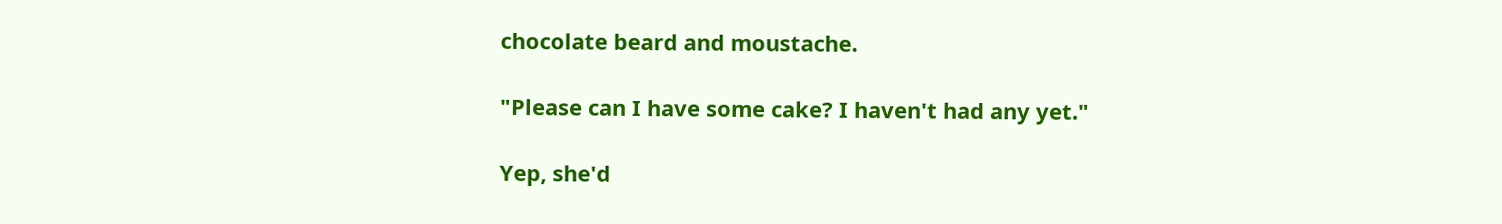chocolate beard and moustache.

"Please can I have some cake? I haven't had any yet."

Yep, she'd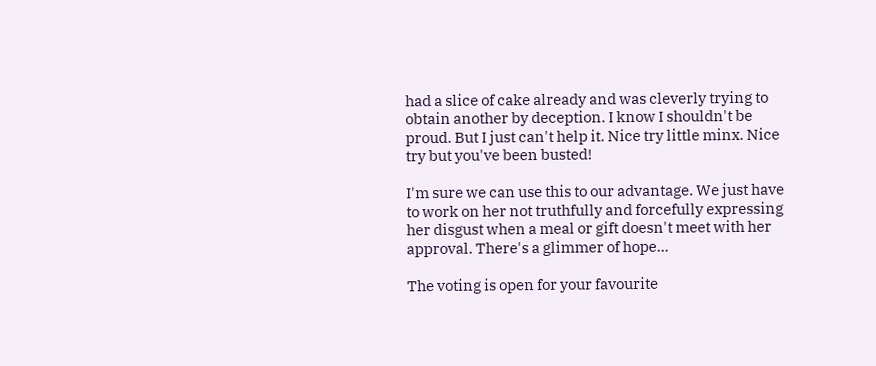had a slice of cake already and was cleverly trying to obtain another by deception. I know I shouldn't be proud. But I just can't help it. Nice try little minx. Nice try but you've been busted!

I'm sure we can use this to our advantage. We just have to work on her not truthfully and forcefully expressing her disgust when a meal or gift doesn't meet with her approval. There's a glimmer of hope...

The voting is open for your favourite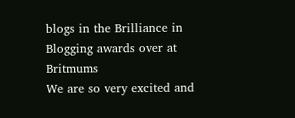blogs in the Brilliance in Blogging awards over at Britmums
We are so very excited and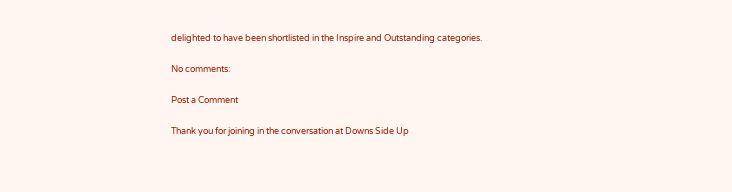delighted to have been shortlisted in the Inspire and Outstanding categories.

No comments:

Post a Comment

Thank you for joining in the conversation at Downs Side Up